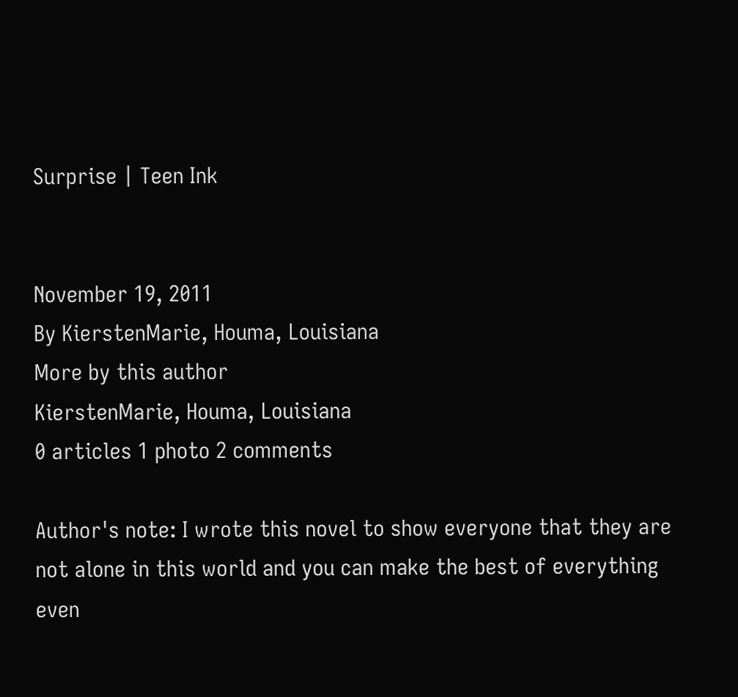Surprise | Teen Ink


November 19, 2011
By KierstenMarie, Houma, Louisiana
More by this author
KierstenMarie, Houma, Louisiana
0 articles 1 photo 2 comments

Author's note: I wrote this novel to show everyone that they are not alone in this world and you can make the best of everything even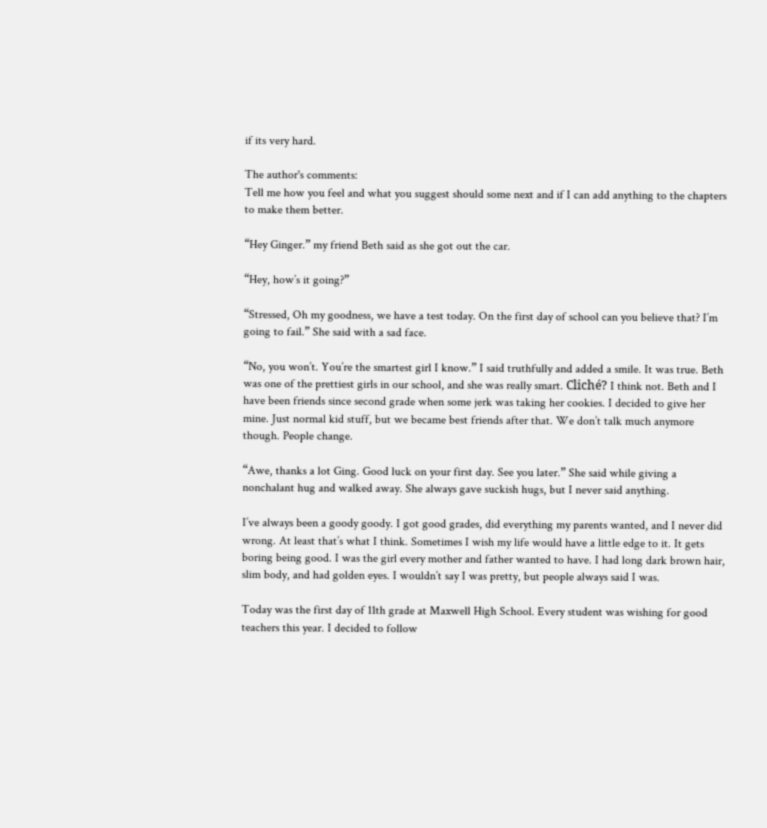if its very hard.

The author's comments:
Tell me how you feel and what you suggest should some next and if I can add anything to the chapters to make them better.

“Hey Ginger.” my friend Beth said as she got out the car.

“Hey, how’s it going?”

“Stressed, Oh my goodness, we have a test today. On the first day of school can you believe that? I’m going to fail.” She said with a sad face.

“No, you won’t. You’re the smartest girl I know.” I said truthfully and added a smile. It was true. Beth was one of the prettiest girls in our school, and she was really smart. Cliché? I think not. Beth and I have been friends since second grade when some jerk was taking her cookies. I decided to give her mine. Just normal kid stuff, but we became best friends after that. We don’t talk much anymore though. People change.

“Awe, thanks a lot Ging. Good luck on your first day. See you later.” She said while giving a nonchalant hug and walked away. She always gave suckish hugs, but I never said anything.

I’ve always been a goody goody. I got good grades, did everything my parents wanted, and I never did wrong. At least that’s what I think. Sometimes I wish my life would have a little edge to it. It gets boring being good. I was the girl every mother and father wanted to have. I had long dark brown hair, slim body, and had golden eyes. I wouldn’t say I was pretty, but people always said I was.

Today was the first day of 11th grade at Maxwell High School. Every student was wishing for good teachers this year. I decided to follow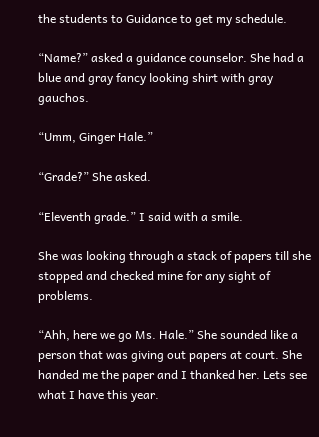the students to Guidance to get my schedule.

“Name?” asked a guidance counselor. She had a blue and gray fancy looking shirt with gray gauchos.

“Umm, Ginger Hale.”

“Grade?” She asked.

“Eleventh grade.” I said with a smile.

She was looking through a stack of papers till she stopped and checked mine for any sight of problems.

“Ahh, here we go Ms. Hale.” She sounded like a person that was giving out papers at court. She handed me the paper and I thanked her. Lets see what I have this year.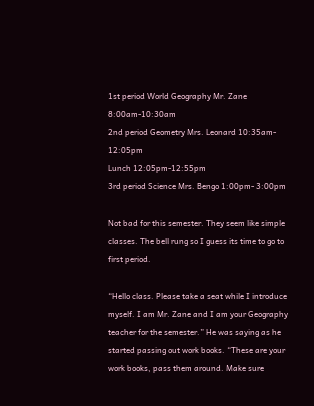1st period World Geography Mr. Zane 8:00am-10:30am
2nd period Geometry Mrs. Leonard 10:35am- 12:05pm
Lunch 12:05pm-12:55pm
3rd period Science Mrs. Bengo 1:00pm- 3:00pm

Not bad for this semester. They seem like simple classes. The bell rung so I guess its time to go to first period.

“Hello class. Please take a seat while I introduce myself. I am Mr. Zane and I am your Geography teacher for the semester.” He was saying as he started passing out work books. “These are your work books, pass them around. Make sure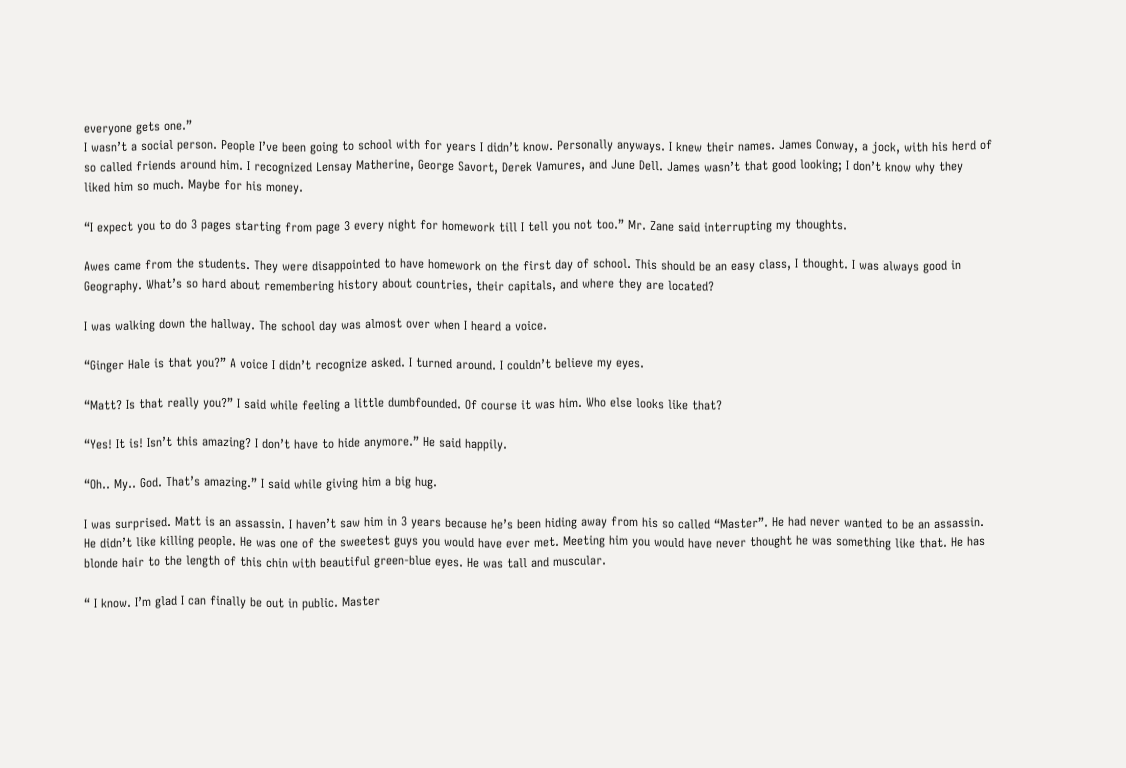everyone gets one.”
I wasn’t a social person. People I’ve been going to school with for years I didn’t know. Personally anyways. I knew their names. James Conway, a jock, with his herd of so called friends around him. I recognized Lensay Matherine, George Savort, Derek Vamures, and June Dell. James wasn’t that good looking; I don’t know why they liked him so much. Maybe for his money.

“I expect you to do 3 pages starting from page 3 every night for homework till I tell you not too.” Mr. Zane said interrupting my thoughts.

Awes came from the students. They were disappointed to have homework on the first day of school. This should be an easy class, I thought. I was always good in Geography. What’s so hard about remembering history about countries, their capitals, and where they are located?

I was walking down the hallway. The school day was almost over when I heard a voice.

“Ginger Hale is that you?” A voice I didn’t recognize asked. I turned around. I couldn’t believe my eyes.

“Matt? Is that really you?” I said while feeling a little dumbfounded. Of course it was him. Who else looks like that?

“Yes! It is! Isn’t this amazing? I don’t have to hide anymore.” He said happily.

“Oh.. My.. God. That’s amazing.” I said while giving him a big hug.

I was surprised. Matt is an assassin. I haven’t saw him in 3 years because he’s been hiding away from his so called “Master”. He had never wanted to be an assassin. He didn’t like killing people. He was one of the sweetest guys you would have ever met. Meeting him you would have never thought he was something like that. He has blonde hair to the length of this chin with beautiful green-blue eyes. He was tall and muscular.

“ I know. I’m glad I can finally be out in public. Master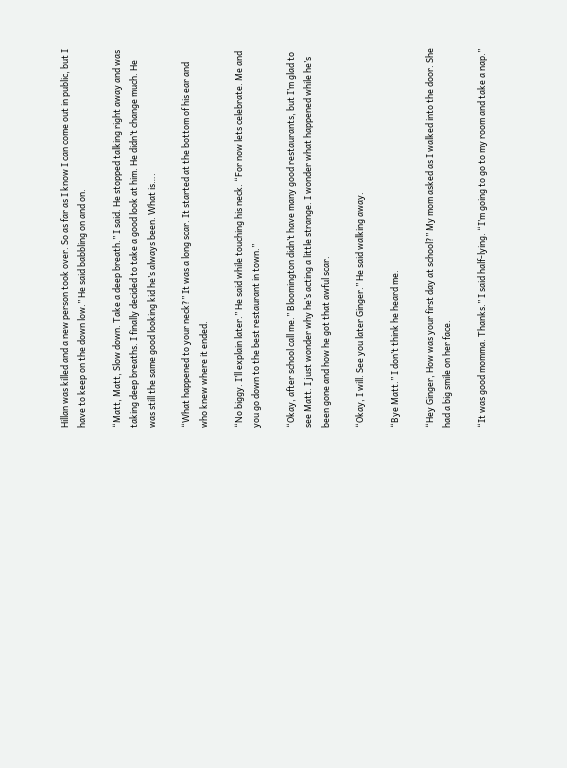Hillan was killed and a new person took over. So as far as I know I can come out in public, but I have to keep on the down low.” He said babbling on and on.

“Matt, Matt, Slow down. Take a deep breath.” I said. He stopped talking right away and was taking deep breaths. I finally decided to take a good look at him. He didn’t change much. He was still the same good looking kid he’s always been. What is….

“What happened to your neck?” It was a long scar. It started at the bottom of his ear and who knew where it ended.

“No biggy. I’ll explain later.” He said while touching his neck. “For now lets celebrate. Me and you go down to the best restaurant in town.”

“Okay, after school call me.” Bloomington didn’t have many good restaurants, but I’m glad to see Matt. I just wonder why he’s acting a little strange. I wonder what happened while he’s been gone and how he got that awful scar.

“Okay, I will. See you later Ginger.” He said walking away.

“Bye Matt.” I don’t think he heard me.

“Hey Ginger, How was your first day at school?” My mom asked as I walked into the door. She had a big smile on her face.

“It was good momma. Thanks.” I said half-lying. “I’m going to go to my room and take a nap.”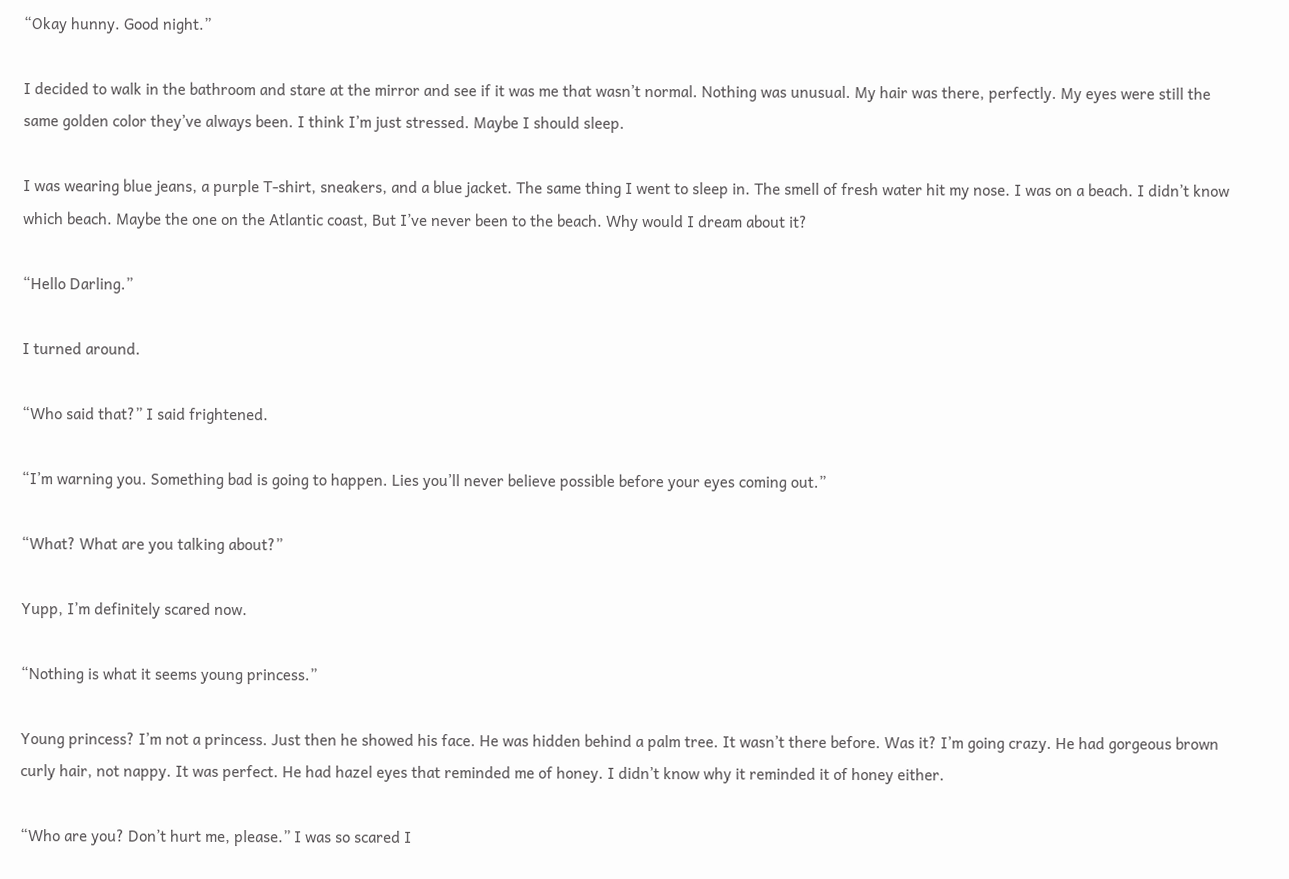“Okay hunny. Good night.”

I decided to walk in the bathroom and stare at the mirror and see if it was me that wasn’t normal. Nothing was unusual. My hair was there, perfectly. My eyes were still the same golden color they’ve always been. I think I’m just stressed. Maybe I should sleep.

I was wearing blue jeans, a purple T-shirt, sneakers, and a blue jacket. The same thing I went to sleep in. The smell of fresh water hit my nose. I was on a beach. I didn’t know which beach. Maybe the one on the Atlantic coast, But I’ve never been to the beach. Why would I dream about it?

“Hello Darling.”

I turned around.

“Who said that?” I said frightened.

“I’m warning you. Something bad is going to happen. Lies you’ll never believe possible before your eyes coming out.”

“What? What are you talking about?”

Yupp, I’m definitely scared now.

“Nothing is what it seems young princess.”

Young princess? I’m not a princess. Just then he showed his face. He was hidden behind a palm tree. It wasn’t there before. Was it? I’m going crazy. He had gorgeous brown curly hair, not nappy. It was perfect. He had hazel eyes that reminded me of honey. I didn’t know why it reminded it of honey either.

“Who are you? Don’t hurt me, please.” I was so scared I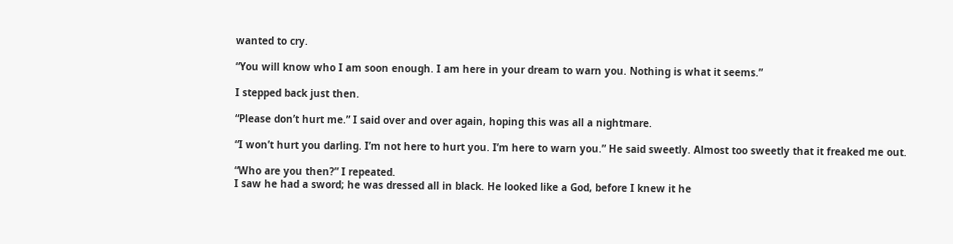wanted to cry.

“You will know who I am soon enough. I am here in your dream to warn you. Nothing is what it seems.”

I stepped back just then.

“Please don’t hurt me.” I said over and over again, hoping this was all a nightmare.

“I won’t hurt you darling. I’m not here to hurt you. I’m here to warn you.” He said sweetly. Almost too sweetly that it freaked me out.

“Who are you then?” I repeated.
I saw he had a sword; he was dressed all in black. He looked like a God, before I knew it he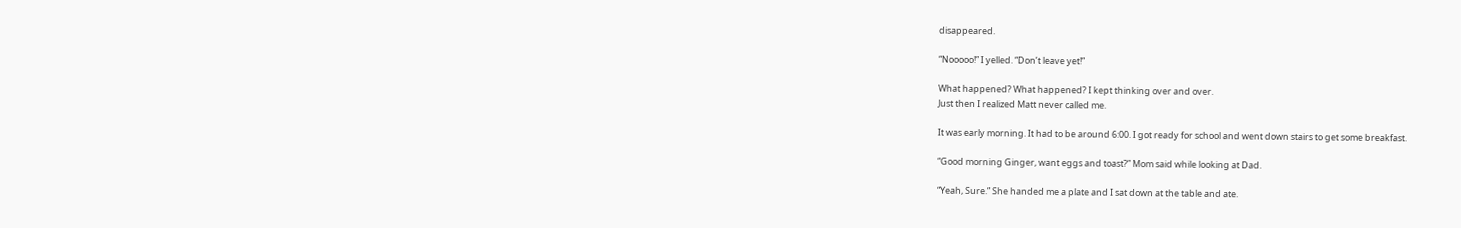disappeared.

“Nooooo!” I yelled. “Don’t leave yet!”

What happened? What happened? I kept thinking over and over.
Just then I realized Matt never called me.

It was early morning. It had to be around 6:00. I got ready for school and went down stairs to get some breakfast.

“Good morning Ginger, want eggs and toast?” Mom said while looking at Dad.

“Yeah, Sure.” She handed me a plate and I sat down at the table and ate.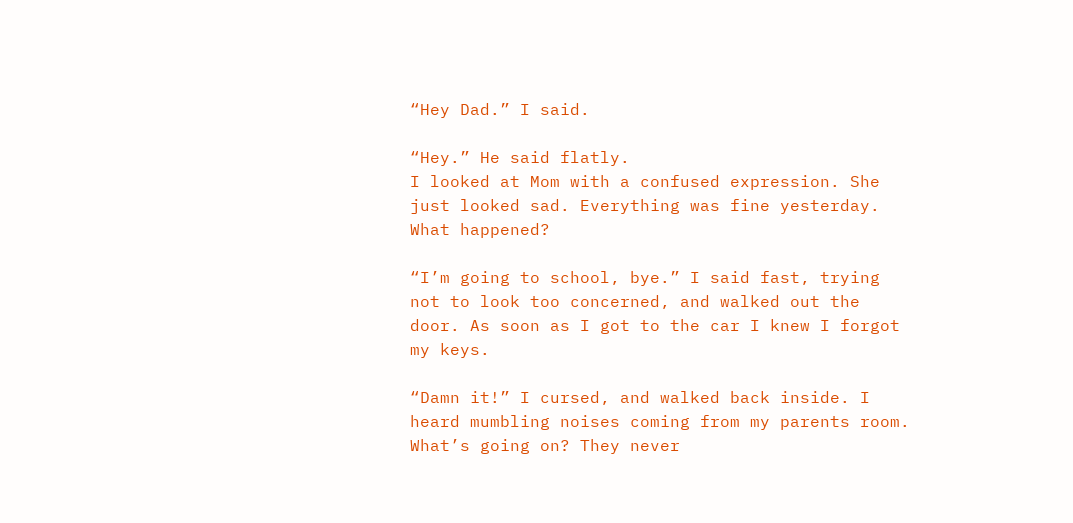“Hey Dad.” I said.

“Hey.” He said flatly.
I looked at Mom with a confused expression. She just looked sad. Everything was fine yesterday. What happened?

“I’m going to school, bye.” I said fast, trying not to look too concerned, and walked out the door. As soon as I got to the car I knew I forgot my keys.

“Damn it!” I cursed, and walked back inside. I heard mumbling noises coming from my parents room. What’s going on? They never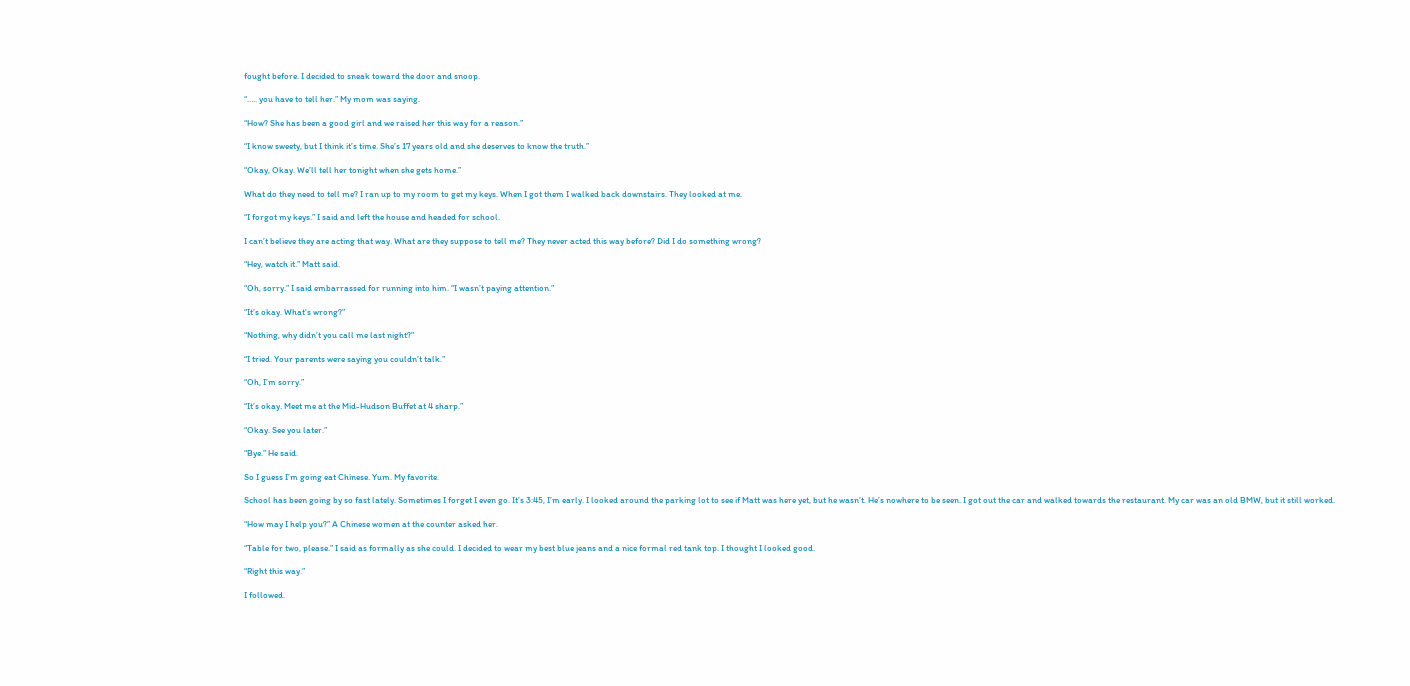fought before. I decided to sneak toward the door and snoop.

“….. you have to tell her.” My mom was saying.

“How? She has been a good girl and we raised her this way for a reason.”

“I know sweety, but I think it’s time. She’s 17 years old and she deserves to know the truth.”

“Okay, Okay. We’ll tell her tonight when she gets home.”

What do they need to tell me? I ran up to my room to get my keys. When I got them I walked back downstairs. They looked at me.

“I forgot my keys.” I said and left the house and headed for school.

I can’t believe they are acting that way. What are they suppose to tell me? They never acted this way before? Did I do something wrong?

“Hey, watch it.” Matt said.

“Oh, sorry.” I said embarrassed for running into him. “I wasn’t paying attention.”

“It’s okay. What’s wrong?”

“Nothing, why didn’t you call me last night?”

“I tried. Your parents were saying you couldn’t talk.”

“Oh, I’m sorry.”

“It’s okay. Meet me at the Mid-Hudson Buffet at 4 sharp.”

“Okay. See you later.”

“Bye.” He said.

So I guess I’m going eat Chinese. Yum. My favorite.

School has been going by so fast lately. Sometimes I forget I even go. It’s 3:45, I’m early. I looked around the parking lot to see if Matt was here yet, but he wasn’t. He’s nowhere to be seen. I got out the car and walked towards the restaurant. My car was an old BMW, but it still worked.

“How may I help you?” A Chinese women at the counter asked her.

“Table for two, please.” I said as formally as she could. I decided to wear my best blue jeans and a nice formal red tank top. I thought I looked good.

“Right this way.”

I followed.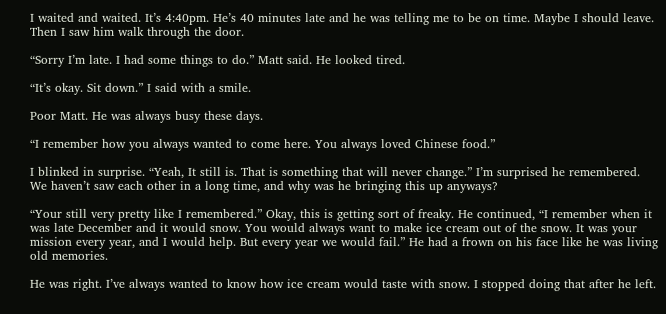I waited and waited. It’s 4:40pm. He’s 40 minutes late and he was telling me to be on time. Maybe I should leave. Then I saw him walk through the door.

“Sorry I’m late. I had some things to do.” Matt said. He looked tired.

“It’s okay. Sit down.” I said with a smile.

Poor Matt. He was always busy these days.

“I remember how you always wanted to come here. You always loved Chinese food.”

I blinked in surprise. “Yeah, It still is. That is something that will never change.” I’m surprised he remembered. We haven’t saw each other in a long time, and why was he bringing this up anyways?

“Your still very pretty like I remembered.” Okay, this is getting sort of freaky. He continued, “I remember when it was late December and it would snow. You would always want to make ice cream out of the snow. It was your mission every year, and I would help. But every year we would fail.” He had a frown on his face like he was living old memories.

He was right. I’ve always wanted to know how ice cream would taste with snow. I stopped doing that after he left.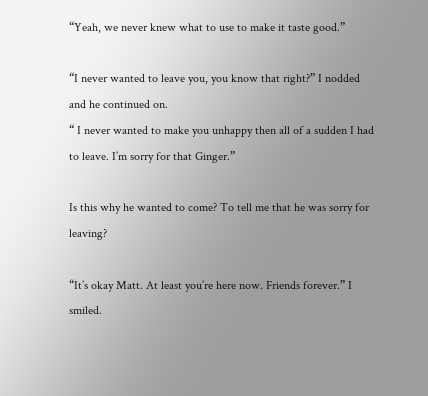“Yeah, we never knew what to use to make it taste good.”

“I never wanted to leave you, you know that right?” I nodded and he continued on.
“ I never wanted to make you unhappy then all of a sudden I had to leave. I’m sorry for that Ginger.”

Is this why he wanted to come? To tell me that he was sorry for leaving?

“It’s okay Matt. At least you’re here now. Friends forever.” I smiled.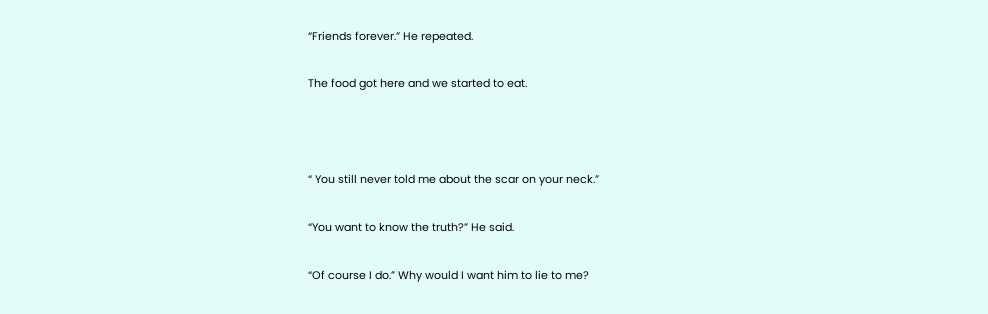“Friends forever.” He repeated.

The food got here and we started to eat.



“ You still never told me about the scar on your neck.”

“You want to know the truth?” He said.

“Of course I do.” Why would I want him to lie to me?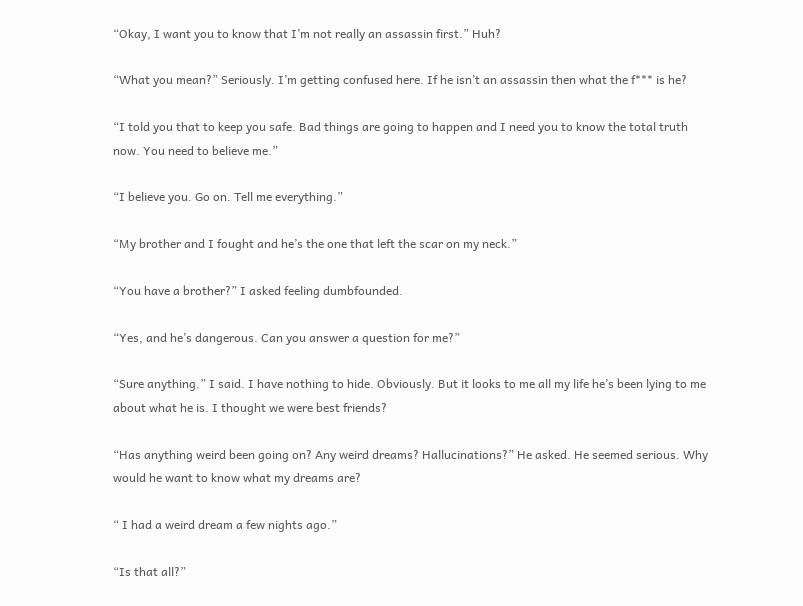“Okay, I want you to know that I’m not really an assassin first.” Huh?

“What you mean?” Seriously. I’m getting confused here. If he isn’t an assassin then what the f*** is he?

“I told you that to keep you safe. Bad things are going to happen and I need you to know the total truth now. You need to believe me.”

“I believe you. Go on. Tell me everything.”

“My brother and I fought and he’s the one that left the scar on my neck.”

“You have a brother?” I asked feeling dumbfounded.

“Yes, and he’s dangerous. Can you answer a question for me?”

“Sure anything.” I said. I have nothing to hide. Obviously. But it looks to me all my life he’s been lying to me about what he is. I thought we were best friends?

“Has anything weird been going on? Any weird dreams? Hallucinations?” He asked. He seemed serious. Why would he want to know what my dreams are?

“ I had a weird dream a few nights ago.”

“Is that all?”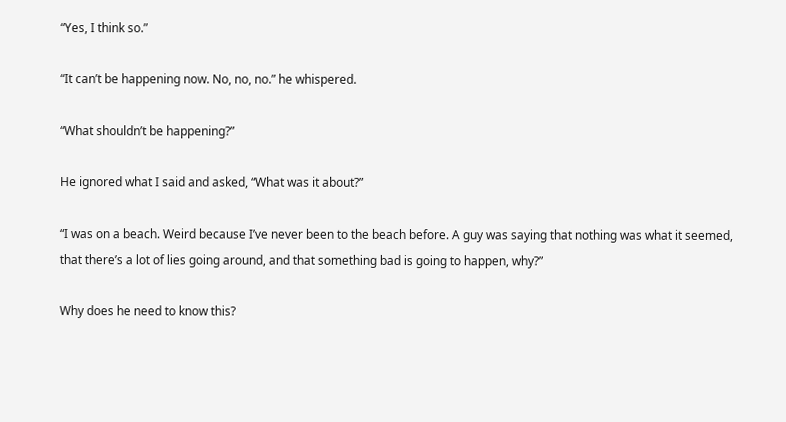“Yes, I think so.”

“It can’t be happening now. No, no, no.” he whispered.

“What shouldn’t be happening?”

He ignored what I said and asked, “What was it about?”

“I was on a beach. Weird because I’ve never been to the beach before. A guy was saying that nothing was what it seemed, that there’s a lot of lies going around, and that something bad is going to happen, why?”

Why does he need to know this?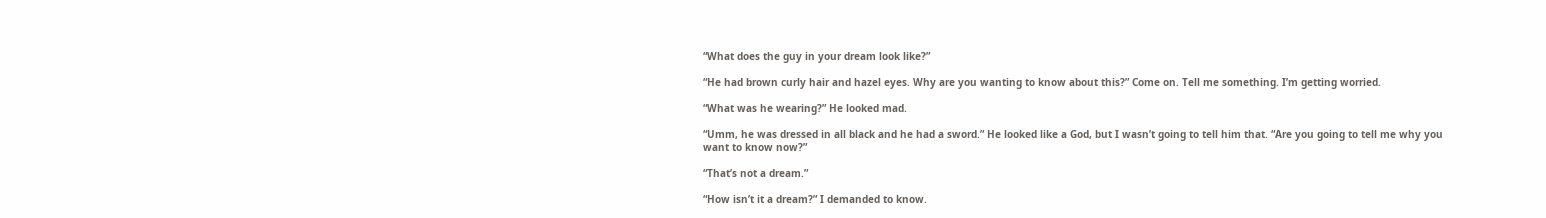“What does the guy in your dream look like?”

“He had brown curly hair and hazel eyes. Why are you wanting to know about this?” Come on. Tell me something. I’m getting worried.

“What was he wearing?” He looked mad.

“Umm, he was dressed in all black and he had a sword.” He looked like a God, but I wasn’t going to tell him that. “Are you going to tell me why you want to know now?”

“That’s not a dream.”

“How isn’t it a dream?” I demanded to know.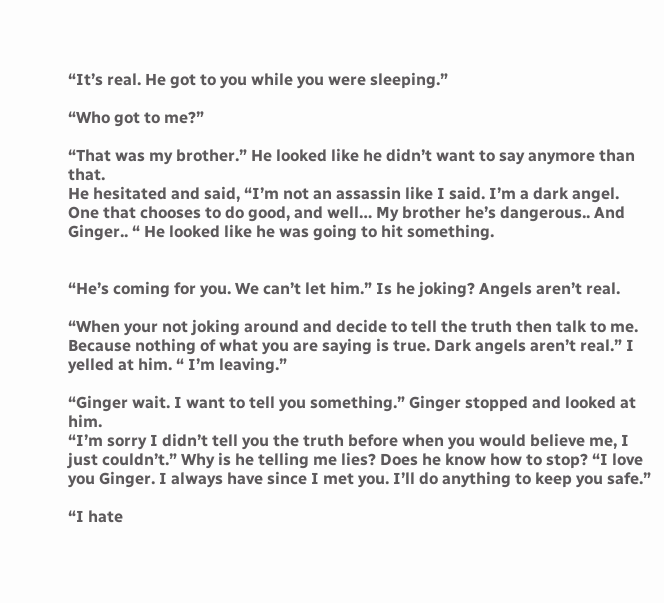“It’s real. He got to you while you were sleeping.”

“Who got to me?”

“That was my brother.” He looked like he didn’t want to say anymore than that.
He hesitated and said, “I’m not an assassin like I said. I’m a dark angel. One that chooses to do good, and well… My brother he’s dangerous.. And Ginger.. “ He looked like he was going to hit something.


“He’s coming for you. We can’t let him.” Is he joking? Angels aren’t real.

“When your not joking around and decide to tell the truth then talk to me. Because nothing of what you are saying is true. Dark angels aren’t real.” I yelled at him. “ I’m leaving.”

“Ginger wait. I want to tell you something.” Ginger stopped and looked at him.
“I’m sorry I didn’t tell you the truth before when you would believe me, I just couldn’t.” Why is he telling me lies? Does he know how to stop? “I love you Ginger. I always have since I met you. I’ll do anything to keep you safe.”

“I hate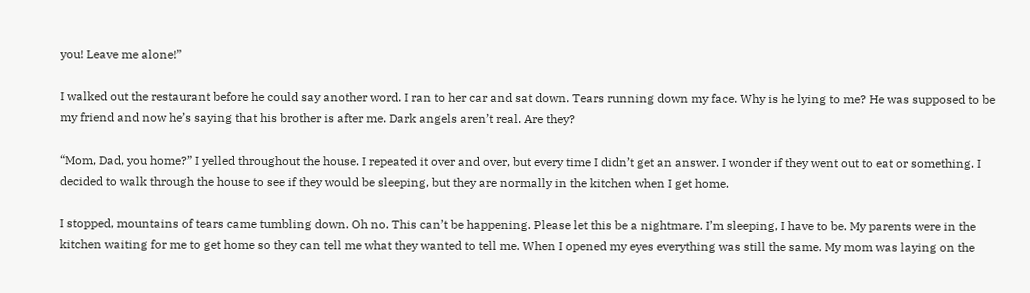you! Leave me alone!”

I walked out the restaurant before he could say another word. I ran to her car and sat down. Tears running down my face. Why is he lying to me? He was supposed to be my friend and now he’s saying that his brother is after me. Dark angels aren’t real. Are they?

“Mom, Dad, you home?” I yelled throughout the house. I repeated it over and over, but every time I didn’t get an answer. I wonder if they went out to eat or something. I decided to walk through the house to see if they would be sleeping, but they are normally in the kitchen when I get home.

I stopped, mountains of tears came tumbling down. Oh no. This can’t be happening. Please let this be a nightmare. I’m sleeping, I have to be. My parents were in the kitchen waiting for me to get home so they can tell me what they wanted to tell me. When I opened my eyes everything was still the same. My mom was laying on the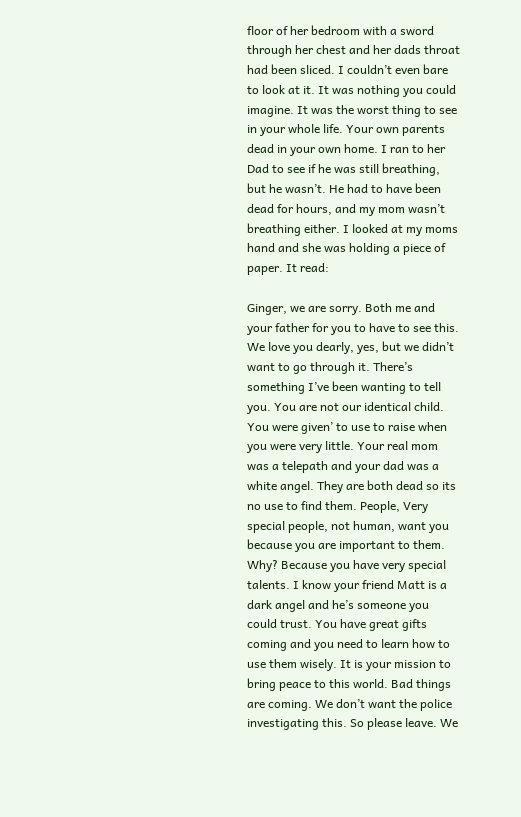floor of her bedroom with a sword through her chest and her dads throat had been sliced. I couldn’t even bare to look at it. It was nothing you could imagine. It was the worst thing to see in your whole life. Your own parents dead in your own home. I ran to her Dad to see if he was still breathing, but he wasn’t. He had to have been dead for hours, and my mom wasn’t breathing either. I looked at my moms hand and she was holding a piece of paper. It read:

Ginger, we are sorry. Both me and your father for you to have to see this. We love you dearly, yes, but we didn’t want to go through it. There’s something I’ve been wanting to tell you. You are not our identical child. You were given’ to use to raise when you were very little. Your real mom was a telepath and your dad was a white angel. They are both dead so its no use to find them. People, Very special people, not human, want you because you are important to them. Why? Because you have very special talents. I know your friend Matt is a dark angel and he’s someone you could trust. You have great gifts coming and you need to learn how to use them wisely. It is your mission to bring peace to this world. Bad things are coming. We don’t want the police investigating this. So please leave. We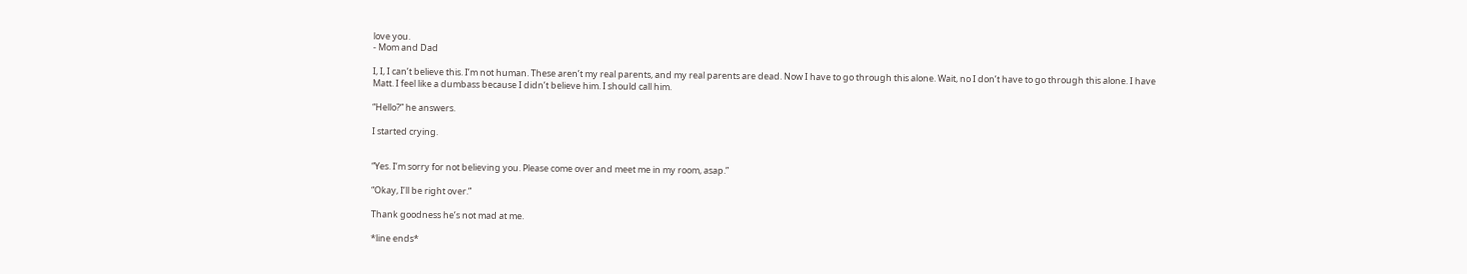love you.
- Mom and Dad

I, I, I can’t believe this. I’m not human. These aren’t my real parents, and my real parents are dead. Now I have to go through this alone. Wait, no I don’t have to go through this alone. I have Matt. I feel like a dumbass because I didn’t believe him. I should call him.

“Hello?” he answers.

I started crying.


“Yes. I’m sorry for not believing you. Please come over and meet me in my room, asap.”

“Okay, I’ll be right over.”

Thank goodness he’s not mad at me.

*line ends*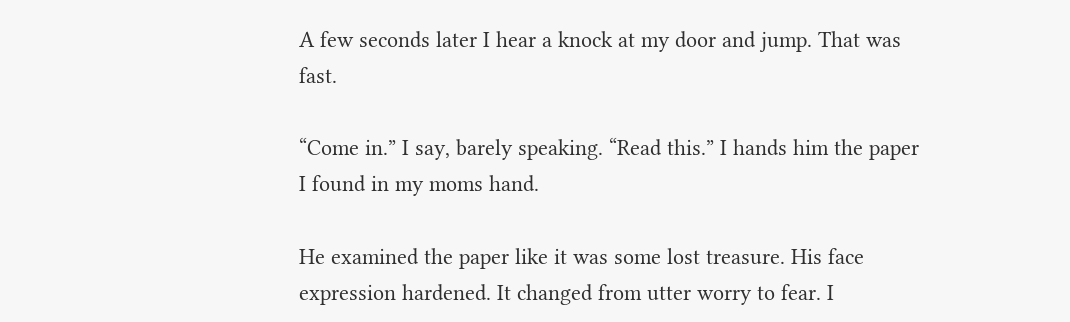A few seconds later I hear a knock at my door and jump. That was fast.

“Come in.” I say, barely speaking. “Read this.” I hands him the paper I found in my moms hand.

He examined the paper like it was some lost treasure. His face expression hardened. It changed from utter worry to fear. I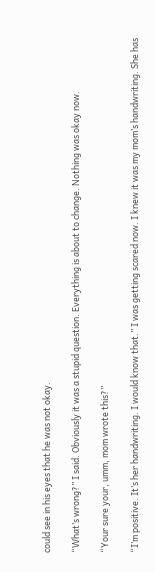could see in his eyes that he was not okay.

“What’s wrong?” I said. Obviously it was a stupid question. Everything is about to change. Nothing was okay now.

“Your sure your, umm, mom wrote this?”

“I’m positive. It’s her handwriting. I would know that.” I was getting scared now. I knew it was my mom’s handwriting. She has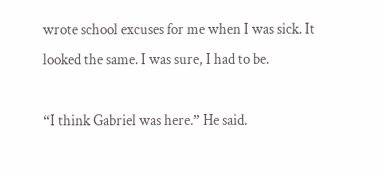wrote school excuses for me when I was sick. It looked the same. I was sure, I had to be.

“I think Gabriel was here.” He said.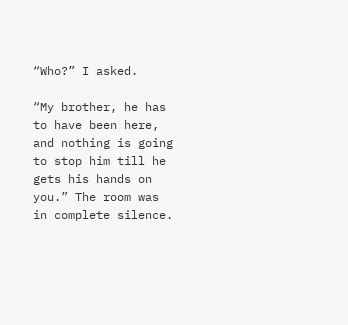“Who?” I asked.

“My brother, he has to have been here, and nothing is going to stop him till he gets his hands on you.” The room was in complete silence.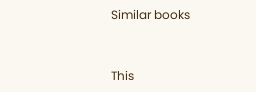Similar books


This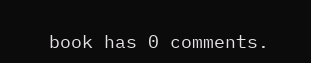book has 0 comments.